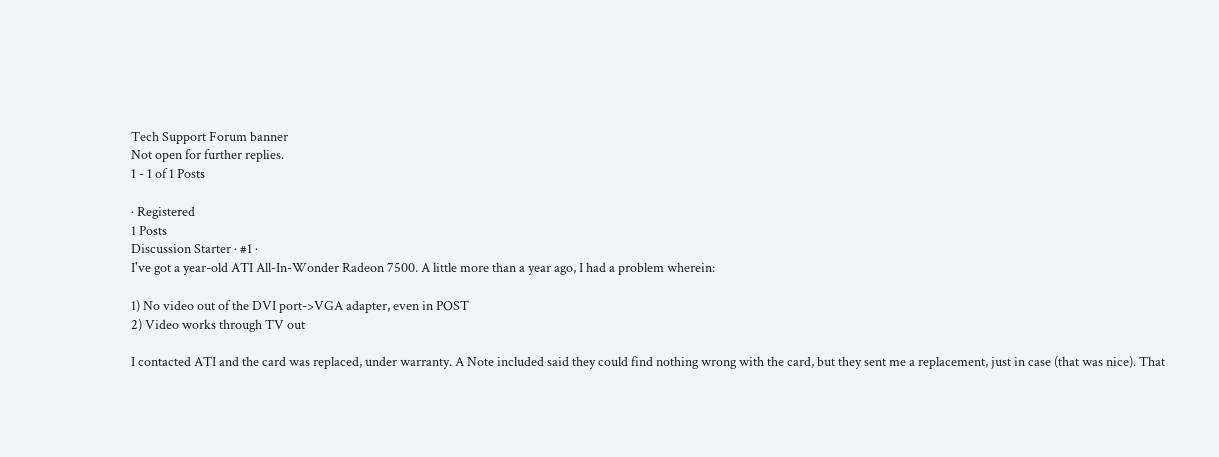Tech Support Forum banner
Not open for further replies.
1 - 1 of 1 Posts

· Registered
1 Posts
Discussion Starter · #1 ·
I've got a year-old ATI All-In-Wonder Radeon 7500. A little more than a year ago, I had a problem wherein:

1) No video out of the DVI port->VGA adapter, even in POST
2) Video works through TV out

I contacted ATI and the card was replaced, under warranty. A Note included said they could find nothing wrong with the card, but they sent me a replacement, just in case (that was nice). That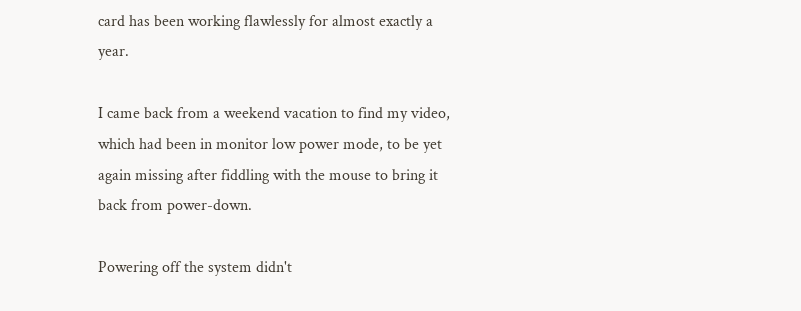card has been working flawlessly for almost exactly a year.

I came back from a weekend vacation to find my video, which had been in monitor low power mode, to be yet again missing after fiddling with the mouse to bring it back from power-down.

Powering off the system didn't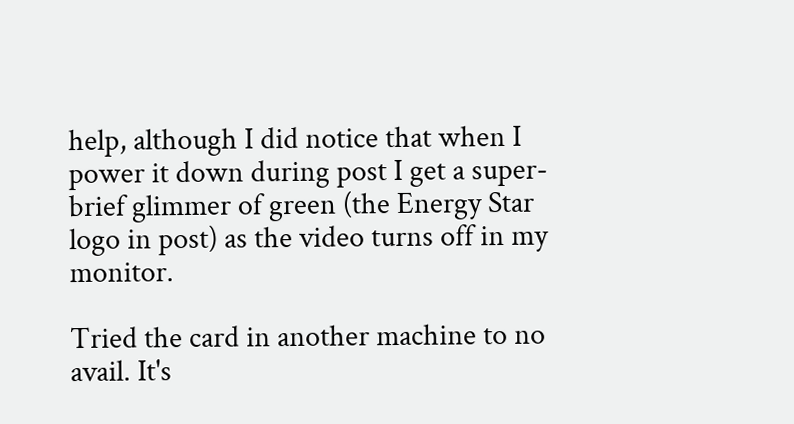help, although I did notice that when I power it down during post I get a super-brief glimmer of green (the Energy Star logo in post) as the video turns off in my monitor.

Tried the card in another machine to no avail. It's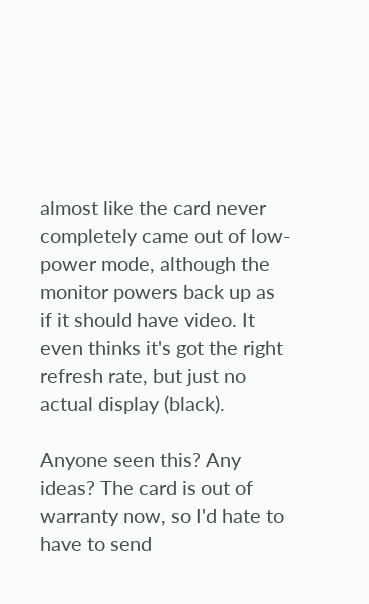almost like the card never completely came out of low-power mode, although the monitor powers back up as if it should have video. It even thinks it's got the right refresh rate, but just no actual display (black).

Anyone seen this? Any ideas? The card is out of warranty now, so I'd hate to have to send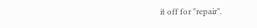it off for "repair".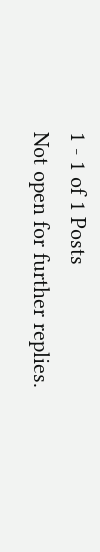1 - 1 of 1 Posts
Not open for further replies.